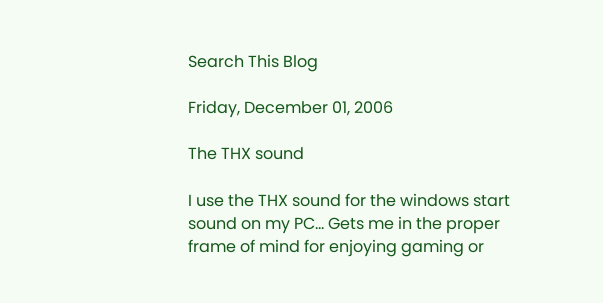Search This Blog

Friday, December 01, 2006

The THX sound

I use the THX sound for the windows start sound on my PC... Gets me in the proper frame of mind for enjoying gaming or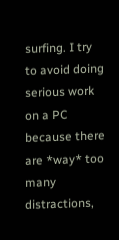surfing. I try to avoid doing serious work on a PC because there are *way* too many distractions,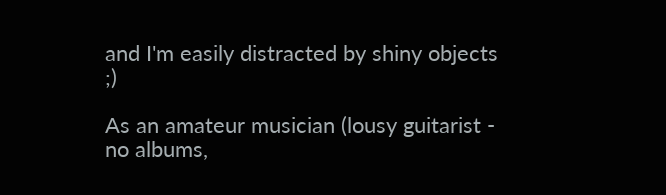and I'm easily distracted by shiny objects ;)

As an amateur musician (lousy guitarist - no albums,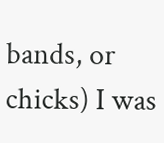bands, or chicks) I was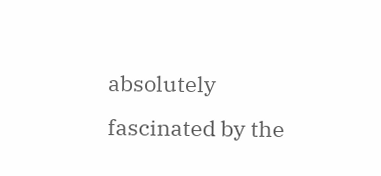absolutely fascinated by the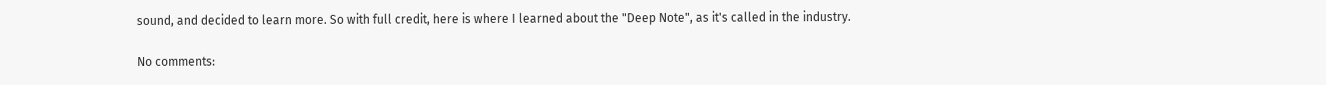sound, and decided to learn more. So with full credit, here is where I learned about the "Deep Note", as it's called in the industry.

No comments: